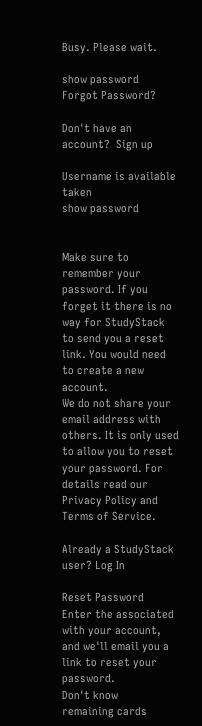Busy. Please wait.

show password
Forgot Password?

Don't have an account?  Sign up

Username is available taken
show password


Make sure to remember your password. If you forget it there is no way for StudyStack to send you a reset link. You would need to create a new account.
We do not share your email address with others. It is only used to allow you to reset your password. For details read our Privacy Policy and Terms of Service.

Already a StudyStack user? Log In

Reset Password
Enter the associated with your account, and we'll email you a link to reset your password.
Don't know
remaining cards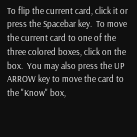To flip the current card, click it or press the Spacebar key.  To move the current card to one of the three colored boxes, click on the box.  You may also press the UP ARROW key to move the card to the "Know" box,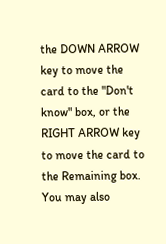the DOWN ARROW key to move the card to the "Don't know" box, or the RIGHT ARROW key to move the card to the Remaining box.  You may also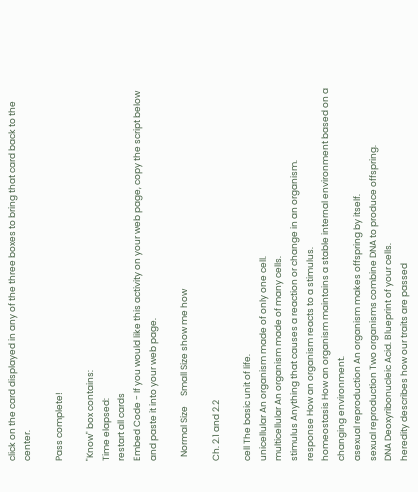click on the card displayed in any of the three boxes to bring that card back to the center.

Pass complete!

"Know" box contains:
Time elapsed:
restart all cards
Embed Code - If you would like this activity on your web page, copy the script below and paste it into your web page.

  Normal Size     Small Size show me how

Ch. 2.1 and 2.2

cell The basic unit of life.
unicellular An organism made of only one cell.
multicellular An organism made of many cells.
stimulus Anything that causes a reaction or change in an organism.
response How an organism reacts to a stimulus.
homeostasis How an organism maintains a stable internal environment based on a changing environment.
asexual reproduction An organism makes offspring by itself.
sexual reproduction Two organisms combine DNA to produce offspring.
DNA Deoxyribonucleic Acid. Blueprint of your cells.
heredity describes how our traits are passed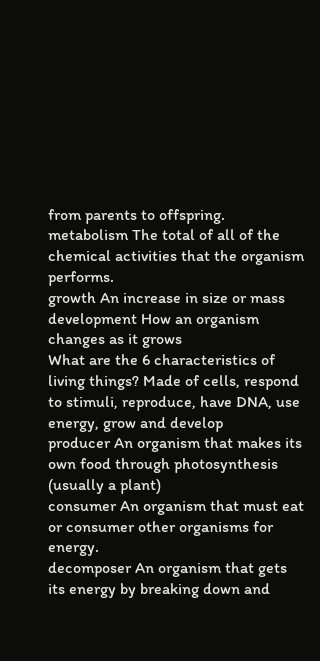from parents to offspring.
metabolism The total of all of the chemical activities that the organism performs.
growth An increase in size or mass
development How an organism changes as it grows
What are the 6 characteristics of living things? Made of cells, respond to stimuli, reproduce, have DNA, use energy, grow and develop
producer An organism that makes its own food through photosynthesis (usually a plant)
consumer An organism that must eat or consumer other organisms for energy.
decomposer An organism that gets its energy by breaking down and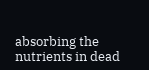absorbing the nutrients in dead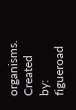organisms.
Created by: figueroad